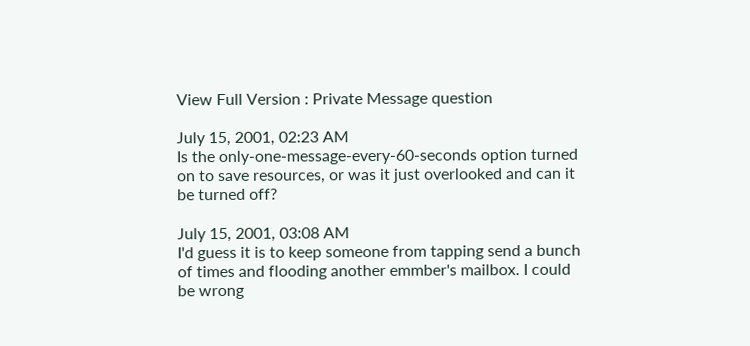View Full Version : Private Message question

July 15, 2001, 02:23 AM
Is the only-one-message-every-60-seconds option turned on to save resources, or was it just overlooked and can it be turned off?

July 15, 2001, 03:08 AM
I'd guess it is to keep someone from tapping send a bunch of times and flooding another emmber's mailbox. I could be wrong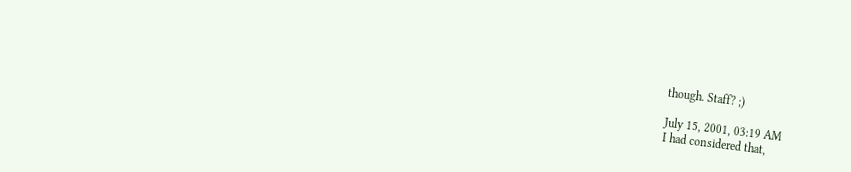though. Staff? ;)

July 15, 2001, 03:19 AM
I had considered that,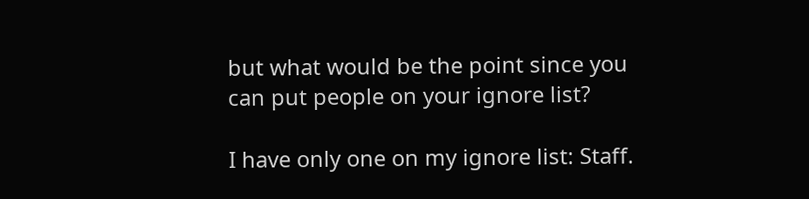but what would be the point since you can put people on your ignore list?

I have only one on my ignore list: Staff.